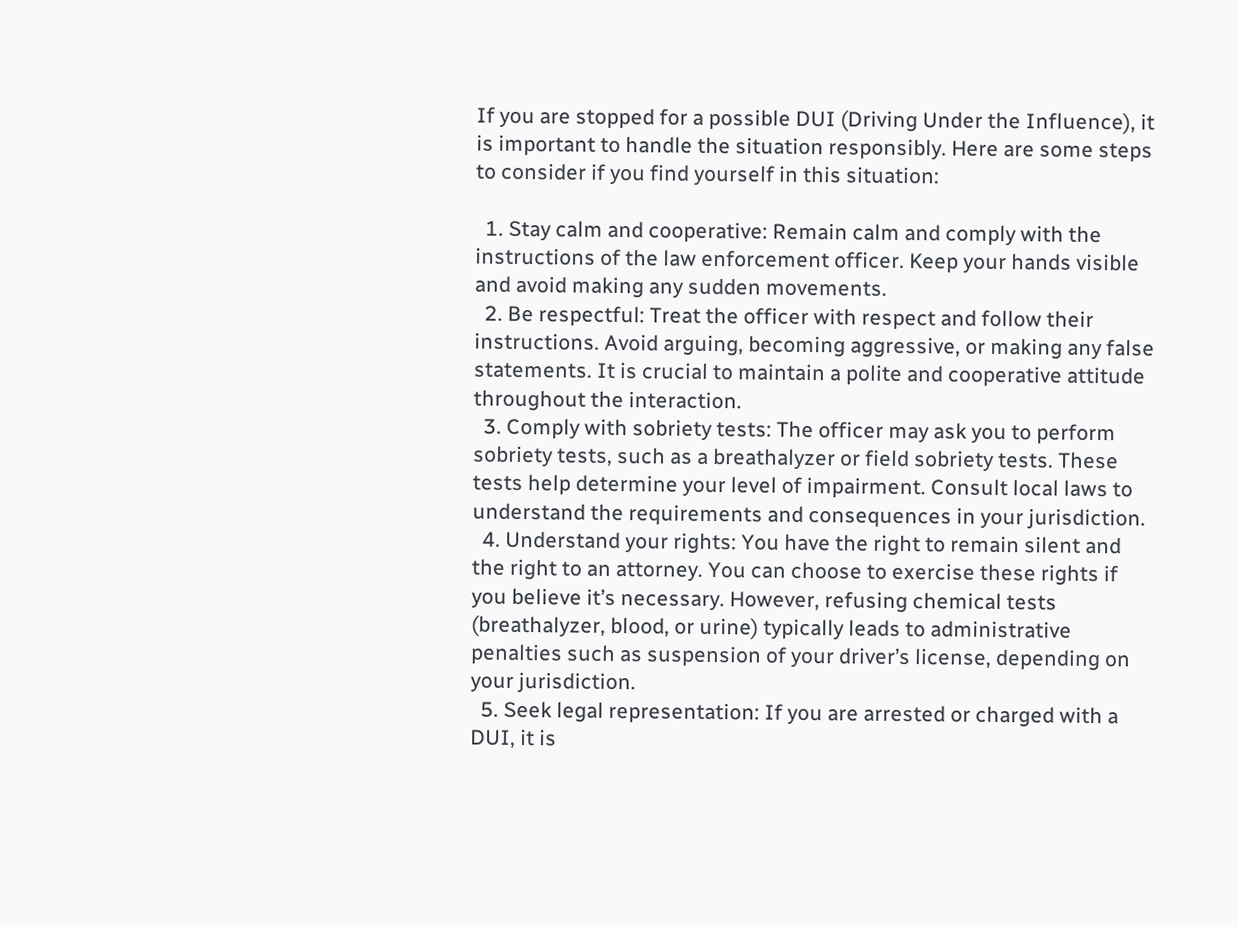If you are stopped for a possible DUI (Driving Under the Influence), it is important to handle the situation responsibly. Here are some steps to consider if you find yourself in this situation:

  1. Stay calm and cooperative: Remain calm and comply with the instructions of the law enforcement officer. Keep your hands visible and avoid making any sudden movements.
  2. Be respectful: Treat the officer with respect and follow their instructions. Avoid arguing, becoming aggressive, or making any false statements. It is crucial to maintain a polite and cooperative attitude throughout the interaction.
  3. Comply with sobriety tests: The officer may ask you to perform sobriety tests, such as a breathalyzer or field sobriety tests. These tests help determine your level of impairment. Consult local laws to understand the requirements and consequences in your jurisdiction.
  4. Understand your rights: You have the right to remain silent and the right to an attorney. You can choose to exercise these rights if you believe it’s necessary. However, refusing chemical tests (breathalyzer, blood, or urine) typically leads to administrative penalties such as suspension of your driver’s license, depending on your jurisdiction.
  5. Seek legal representation: If you are arrested or charged with a DUI, it is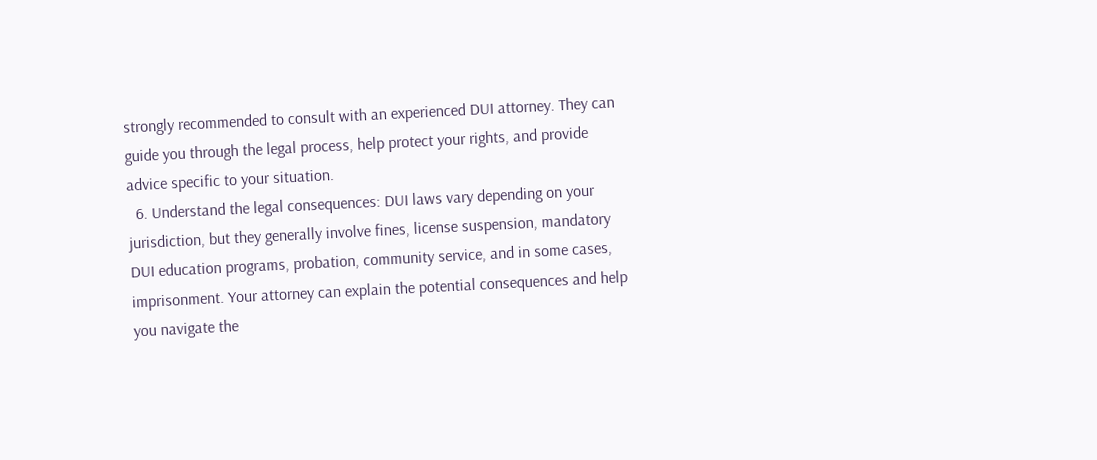strongly recommended to consult with an experienced DUI attorney. They can guide you through the legal process, help protect your rights, and provide advice specific to your situation.
  6. Understand the legal consequences: DUI laws vary depending on your jurisdiction, but they generally involve fines, license suspension, mandatory DUI education programs, probation, community service, and in some cases, imprisonment. Your attorney can explain the potential consequences and help you navigate the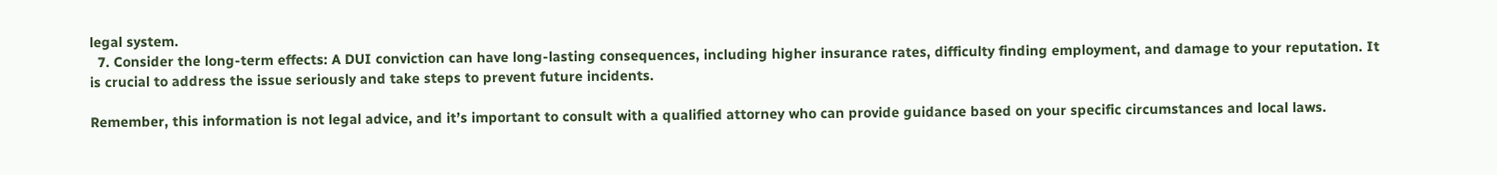legal system.
  7. Consider the long-term effects: A DUI conviction can have long-lasting consequences, including higher insurance rates, difficulty finding employment, and damage to your reputation. It is crucial to address the issue seriously and take steps to prevent future incidents.

Remember, this information is not legal advice, and it’s important to consult with a qualified attorney who can provide guidance based on your specific circumstances and local laws.